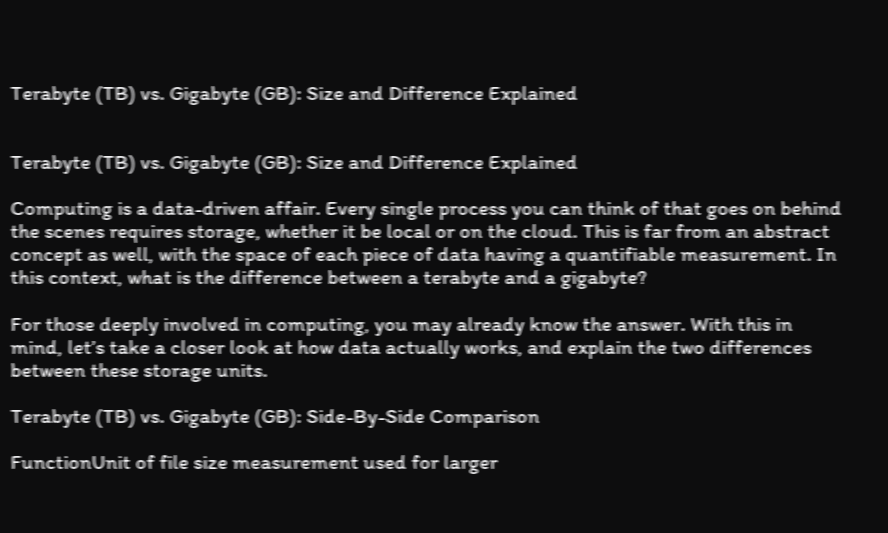Terabyte (TB) vs. Gigabyte (GB): Size and Difference Explained


Terabyte (TB) vs. Gigabyte (GB): Size and Difference Explained

Computing is a data-driven affair. Every single process you can think of that goes on behind the scenes requires storage, whether it be local or on the cloud. This is far from an abstract concept as well, with the space of each piece of data having a quantifiable measurement. In this context, what is the difference between a terabyte and a gigabyte?

For those deeply involved in computing, you may already know the answer. With this in mind, let’s take a closer look at how data actually works, and explain the two differences between these storage units.

Terabyte (TB) vs. Gigabyte (GB): Side-By-Side Comparison

FunctionUnit of file size measurement used for larger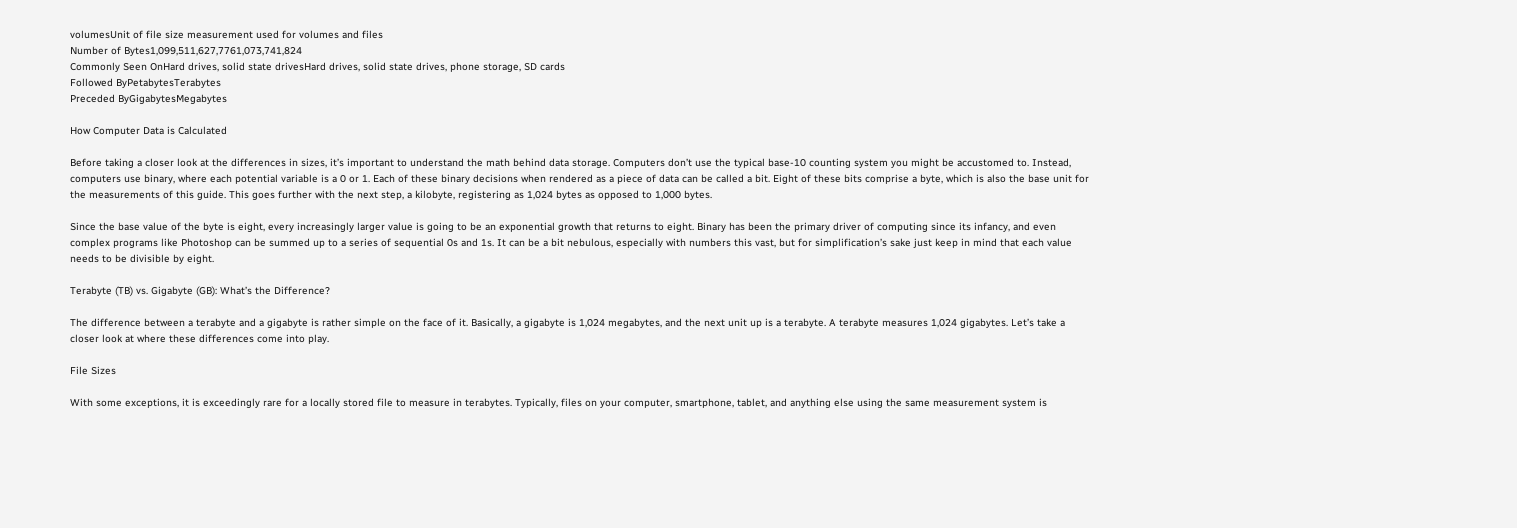volumesUnit of file size measurement used for volumes and files
Number of Bytes1,099,511,627,7761,073,741,824
Commonly Seen OnHard drives, solid state drivesHard drives, solid state drives, phone storage, SD cards
Followed ByPetabytesTerabytes
Preceded ByGigabytesMegabytes

How Computer Data is Calculated

Before taking a closer look at the differences in sizes, it’s important to understand the math behind data storage. Computers don’t use the typical base-10 counting system you might be accustomed to. Instead, computers use binary, where each potential variable is a 0 or 1. Each of these binary decisions when rendered as a piece of data can be called a bit. Eight of these bits comprise a byte, which is also the base unit for the measurements of this guide. This goes further with the next step, a kilobyte, registering as 1,024 bytes as opposed to 1,000 bytes.

Since the base value of the byte is eight, every increasingly larger value is going to be an exponential growth that returns to eight. Binary has been the primary driver of computing since its infancy, and even complex programs like Photoshop can be summed up to a series of sequential 0s and 1s. It can be a bit nebulous, especially with numbers this vast, but for simplification’s sake just keep in mind that each value needs to be divisible by eight.

Terabyte (TB) vs. Gigabyte (GB): What’s the Difference?

The difference between a terabyte and a gigabyte is rather simple on the face of it. Basically, a gigabyte is 1,024 megabytes, and the next unit up is a terabyte. A terabyte measures 1,024 gigabytes. Let’s take a closer look at where these differences come into play.

File Sizes

With some exceptions, it is exceedingly rare for a locally stored file to measure in terabytes. Typically, files on your computer, smartphone, tablet, and anything else using the same measurement system is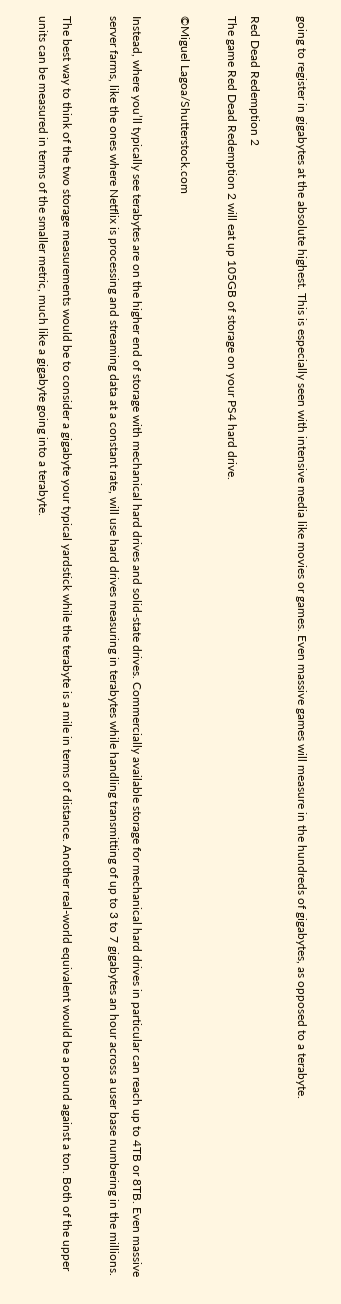going to register in gigabytes at the absolute highest. This is especially seen with intensive media like movies or games. Even massive games will measure in the hundreds of gigabytes, as opposed to a terabyte.

Red Dead Redemption 2
The game Red Dead Redemption 2 will eat up 105GB of storage on your PS4 hard drive.

©Miguel Lagoa/Shutterstock.com

Instead, where you’ll typically see terabytes are on the higher end of storage with mechanical hard drives and solid-state drives. Commercially available storage for mechanical hard drives in particular can reach up to 4TB or 8TB. Even massive server farms, like the ones where Netflix is processing and streaming data at a constant rate, will use hard drives measuring in terabytes while handling transmitting of up to 3 to 7 gigabytes an hour across a user base numbering in the millions.

The best way to think of the two storage measurements would be to consider a gigabyte your typical yardstick while the terabyte is a mile in terms of distance. Another real-world equivalent would be a pound against a ton. Both of the upper units can be measured in terms of the smaller metric, much like a gigabyte going into a terabyte.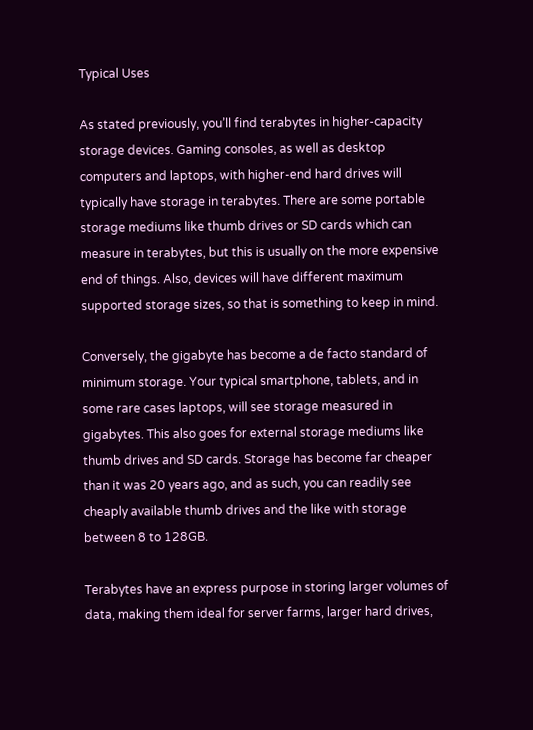Typical Uses

As stated previously, you’ll find terabytes in higher-capacity storage devices. Gaming consoles, as well as desktop computers and laptops, with higher-end hard drives will typically have storage in terabytes. There are some portable storage mediums like thumb drives or SD cards which can measure in terabytes, but this is usually on the more expensive end of things. Also, devices will have different maximum supported storage sizes, so that is something to keep in mind.

Conversely, the gigabyte has become a de facto standard of minimum storage. Your typical smartphone, tablets, and in some rare cases laptops, will see storage measured in gigabytes. This also goes for external storage mediums like thumb drives and SD cards. Storage has become far cheaper than it was 20 years ago, and as such, you can readily see cheaply available thumb drives and the like with storage between 8 to 128GB.

Terabytes have an express purpose in storing larger volumes of data, making them ideal for server farms, larger hard drives,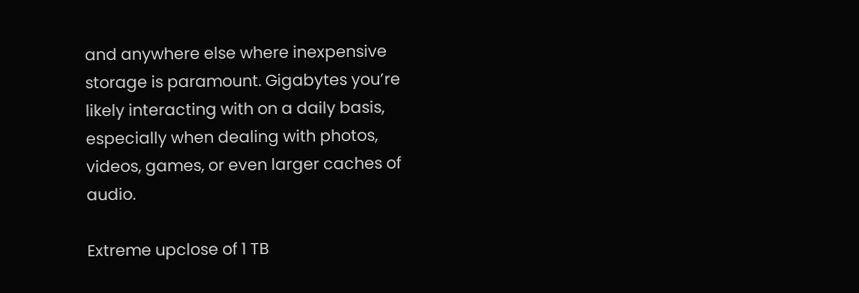and anywhere else where inexpensive storage is paramount. Gigabytes you’re likely interacting with on a daily basis, especially when dealing with photos, videos, games, or even larger caches of audio.

Extreme upclose of 1 TB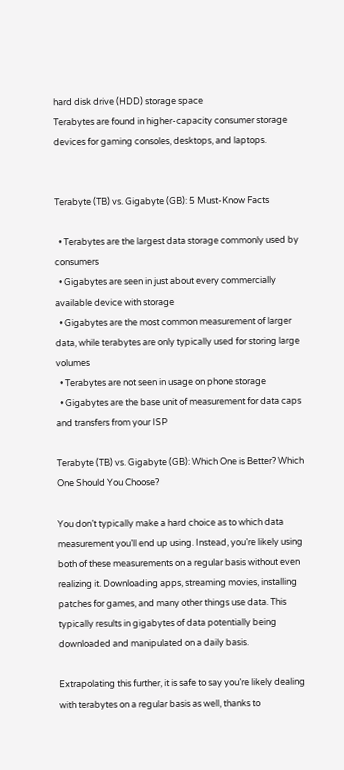hard disk drive (HDD) storage space
Terabytes are found in higher-capacity consumer storage devices for gaming consoles, desktops, and laptops.


Terabyte (TB) vs. Gigabyte (GB): 5 Must-Know Facts

  • Terabytes are the largest data storage commonly used by consumers
  • Gigabytes are seen in just about every commercially available device with storage
  • Gigabytes are the most common measurement of larger data, while terabytes are only typically used for storing large volumes
  • Terabytes are not seen in usage on phone storage
  • Gigabytes are the base unit of measurement for data caps and transfers from your ISP

Terabyte (TB) vs. Gigabyte (GB): Which One is Better? Which One Should You Choose?

You don’t typically make a hard choice as to which data measurement you’ll end up using. Instead, you’re likely using both of these measurements on a regular basis without even realizing it. Downloading apps, streaming movies, installing patches for games, and many other things use data. This typically results in gigabytes of data potentially being downloaded and manipulated on a daily basis.

Extrapolating this further, it is safe to say you’re likely dealing with terabytes on a regular basis as well, thanks to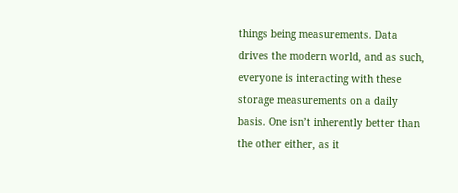things being measurements. Data drives the modern world, and as such, everyone is interacting with these storage measurements on a daily basis. One isn’t inherently better than the other either, as it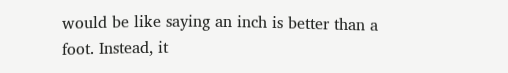would be like saying an inch is better than a foot. Instead, it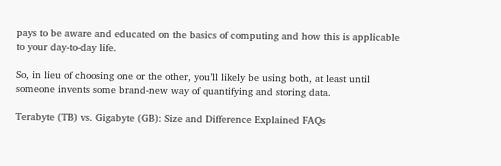pays to be aware and educated on the basics of computing and how this is applicable to your day-to-day life.

So, in lieu of choosing one or the other, you’ll likely be using both, at least until someone invents some brand-new way of quantifying and storing data.

Terabyte (TB) vs. Gigabyte (GB): Size and Difference Explained FAQs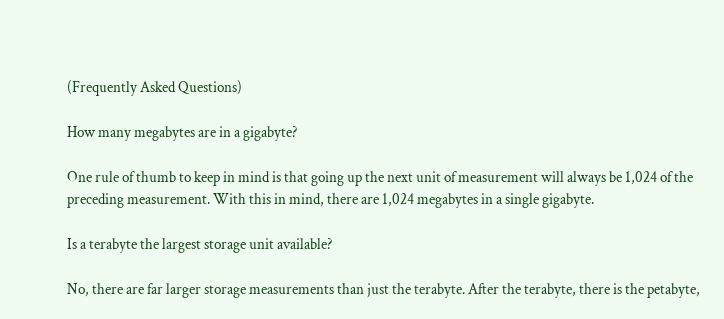(Frequently Asked Questions)

How many megabytes are in a gigabyte?

One rule of thumb to keep in mind is that going up the next unit of measurement will always be 1,024 of the preceding measurement. With this in mind, there are 1,024 megabytes in a single gigabyte.

Is a terabyte the largest storage unit available?

No, there are far larger storage measurements than just the terabyte. After the terabyte, there is the petabyte,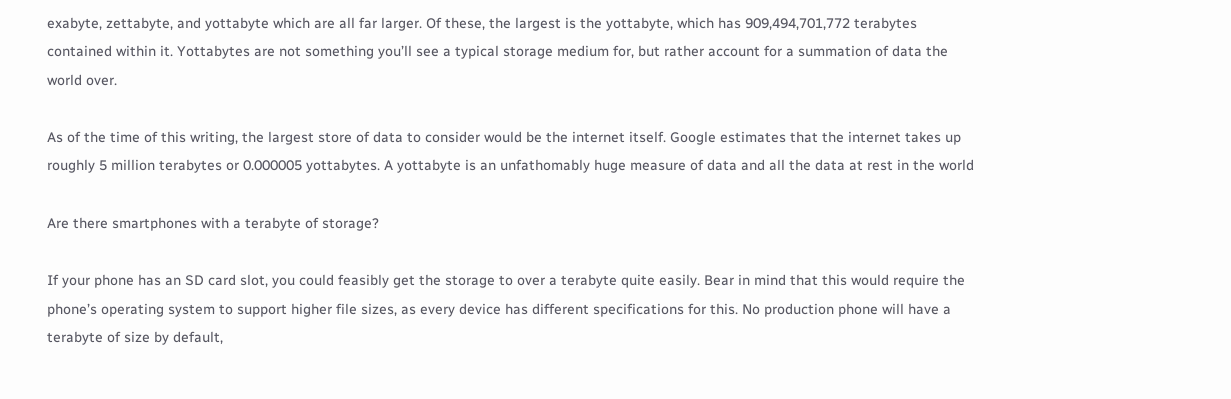exabyte, zettabyte, and yottabyte which are all far larger. Of these, the largest is the yottabyte, which has 909,494,701,772 terabytes contained within it. Yottabytes are not something you’ll see a typical storage medium for, but rather account for a summation of data the world over.

As of the time of this writing, the largest store of data to consider would be the internet itself. Google estimates that the internet takes up roughly 5 million terabytes or 0.000005 yottabytes. A yottabyte is an unfathomably huge measure of data and all the data at rest in the world

Are there smartphones with a terabyte of storage?

If your phone has an SD card slot, you could feasibly get the storage to over a terabyte quite easily. Bear in mind that this would require the phone’s operating system to support higher file sizes, as every device has different specifications for this. No production phone will have a terabyte of size by default,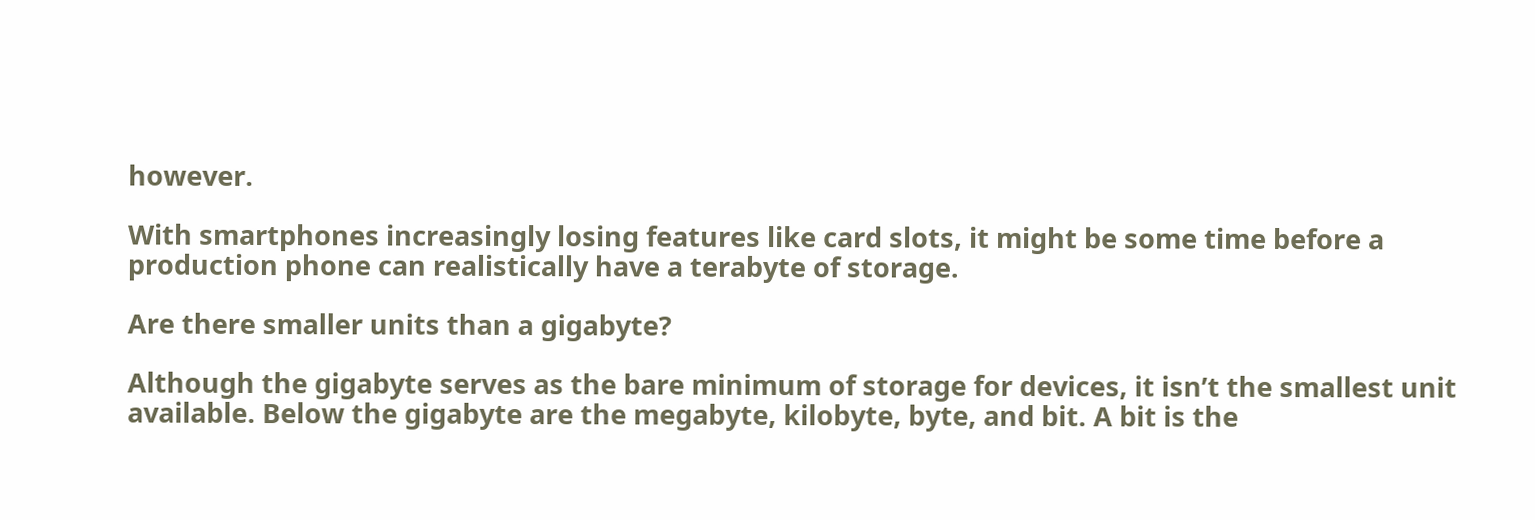however.

With smartphones increasingly losing features like card slots, it might be some time before a production phone can realistically have a terabyte of storage.

Are there smaller units than a gigabyte?

Although the gigabyte serves as the bare minimum of storage for devices, it isn’t the smallest unit available. Below the gigabyte are the megabyte, kilobyte, byte, and bit. A bit is the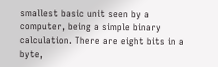smallest basic unit seen by a computer, being a simple binary calculation. There are eight bits in a byte,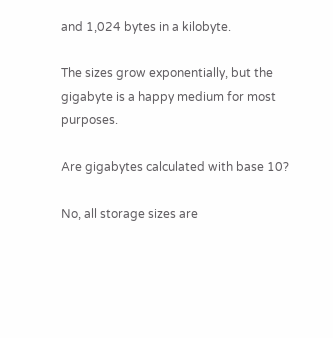and 1,024 bytes in a kilobyte.

The sizes grow exponentially, but the gigabyte is a happy medium for most purposes.

Are gigabytes calculated with base 10?

No, all storage sizes are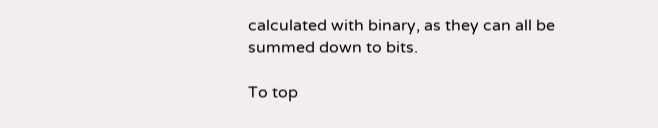calculated with binary, as they can all be summed down to bits.

To top